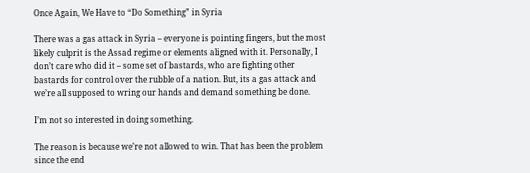Once Again, We Have to “Do Something” in Syria

There was a gas attack in Syria – everyone is pointing fingers, but the most likely culprit is the Assad regime or elements aligned with it. Personally, I don’t care who did it – some set of bastards, who are fighting other bastards for control over the rubble of a nation. But, its a gas attack and we’re all supposed to wring our hands and demand something be done.

I’m not so interested in doing something.

The reason is because we’re not allowed to win. That has been the problem since the end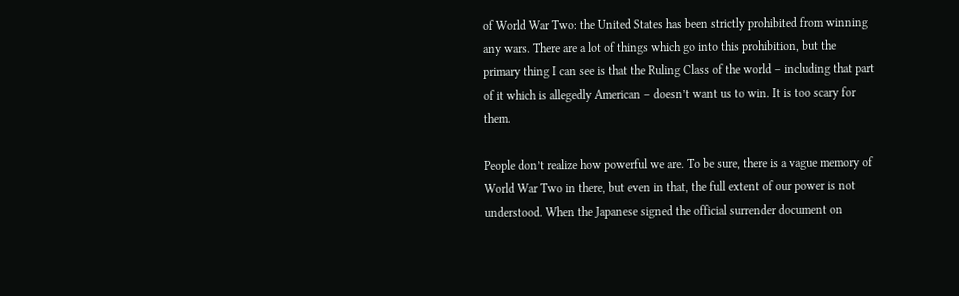of World War Two: the United States has been strictly prohibited from winning any wars. There are a lot of things which go into this prohibition, but the primary thing I can see is that the Ruling Class of the world – including that part of it which is allegedly American – doesn’t want us to win. It is too scary for them.

People don’t realize how powerful we are. To be sure, there is a vague memory of World War Two in there, but even in that, the full extent of our power is not understood. When the Japanese signed the official surrender document on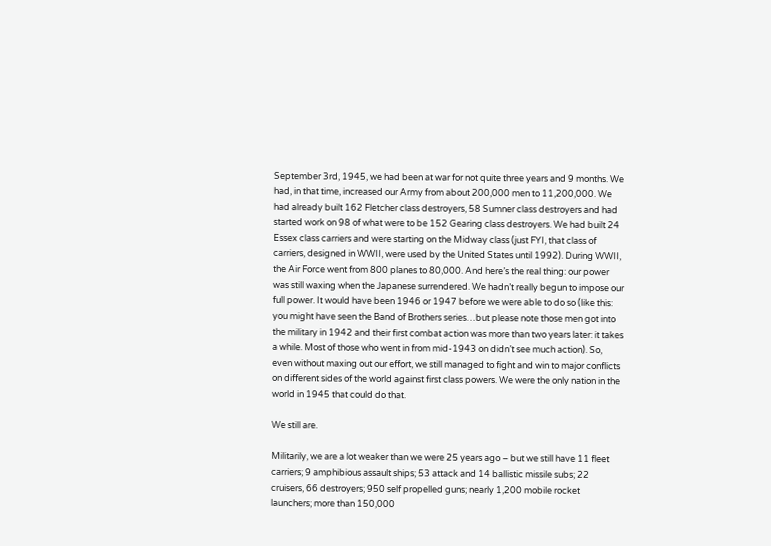September 3rd, 1945, we had been at war for not quite three years and 9 months. We had, in that time, increased our Army from about 200,000 men to 11,200,000. We had already built 162 Fletcher class destroyers, 58 Sumner class destroyers and had started work on 98 of what were to be 152 Gearing class destroyers. We had built 24 Essex class carriers and were starting on the Midway class (just FYI, that class of carriers, designed in WWII, were used by the United States until 1992). During WWII, the Air Force went from 800 planes to 80,000. And here’s the real thing: our power was still waxing when the Japanese surrendered. We hadn’t really begun to impose our full power. It would have been 1946 or 1947 before we were able to do so (like this: you might have seen the Band of Brothers series…but please note those men got into the military in 1942 and their first combat action was more than two years later: it takes a while. Most of those who went in from mid-1943 on didn’t see much action). So, even without maxing out our effort, we still managed to fight and win to major conflicts on different sides of the world against first class powers. We were the only nation in the world in 1945 that could do that.

We still are.

Militarily, we are a lot weaker than we were 25 years ago – but we still have 11 fleet carriers; 9 amphibious assault ships; 53 attack and 14 ballistic missile subs; 22 cruisers, 66 destroyers; 950 self propelled guns; nearly 1,200 mobile rocket launchers; more than 150,000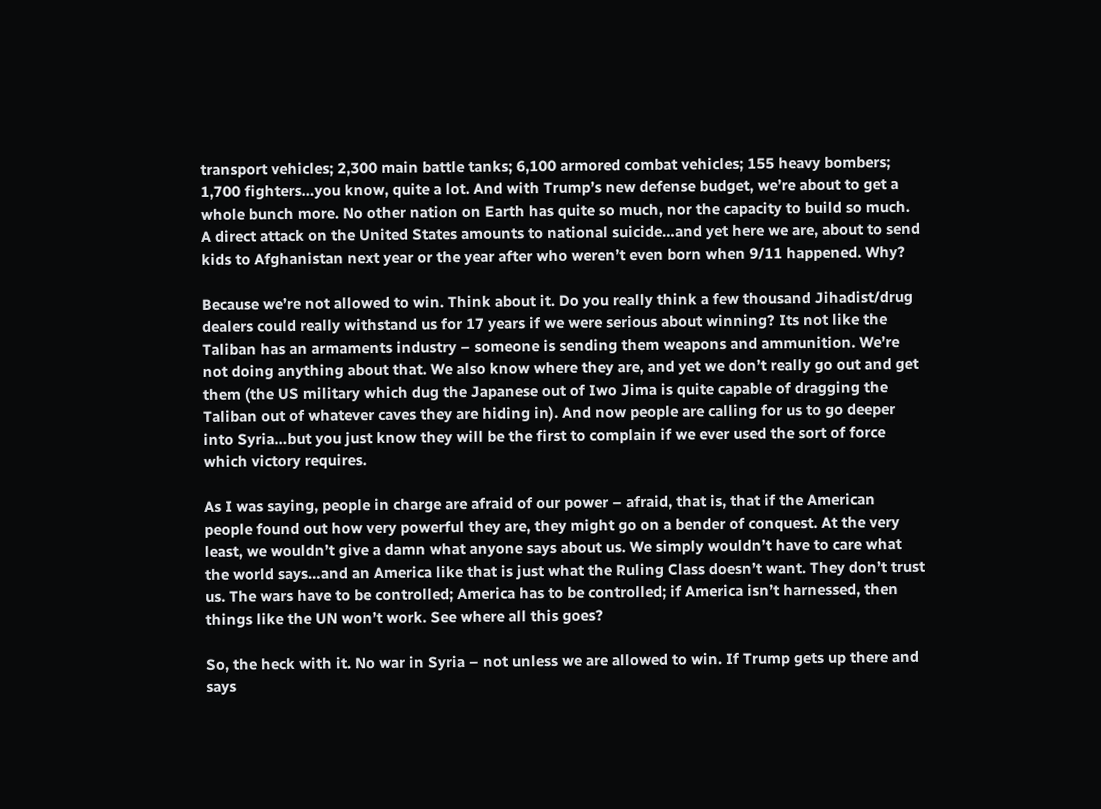transport vehicles; 2,300 main battle tanks; 6,100 armored combat vehicles; 155 heavy bombers; 1,700 fighters…you know, quite a lot. And with Trump’s new defense budget, we’re about to get a whole bunch more. No other nation on Earth has quite so much, nor the capacity to build so much. A direct attack on the United States amounts to national suicide…and yet here we are, about to send kids to Afghanistan next year or the year after who weren’t even born when 9/11 happened. Why?

Because we’re not allowed to win. Think about it. Do you really think a few thousand Jihadist/drug dealers could really withstand us for 17 years if we were serious about winning? Its not like the Taliban has an armaments industry – someone is sending them weapons and ammunition. We’re not doing anything about that. We also know where they are, and yet we don’t really go out and get them (the US military which dug the Japanese out of Iwo Jima is quite capable of dragging the Taliban out of whatever caves they are hiding in). And now people are calling for us to go deeper into Syria…but you just know they will be the first to complain if we ever used the sort of force which victory requires.

As I was saying, people in charge are afraid of our power – afraid, that is, that if the American people found out how very powerful they are, they might go on a bender of conquest. At the very least, we wouldn’t give a damn what anyone says about us. We simply wouldn’t have to care what the world says…and an America like that is just what the Ruling Class doesn’t want. They don’t trust us. The wars have to be controlled; America has to be controlled; if America isn’t harnessed, then things like the UN won’t work. See where all this goes?

So, the heck with it. No war in Syria – not unless we are allowed to win. If Trump gets up there and says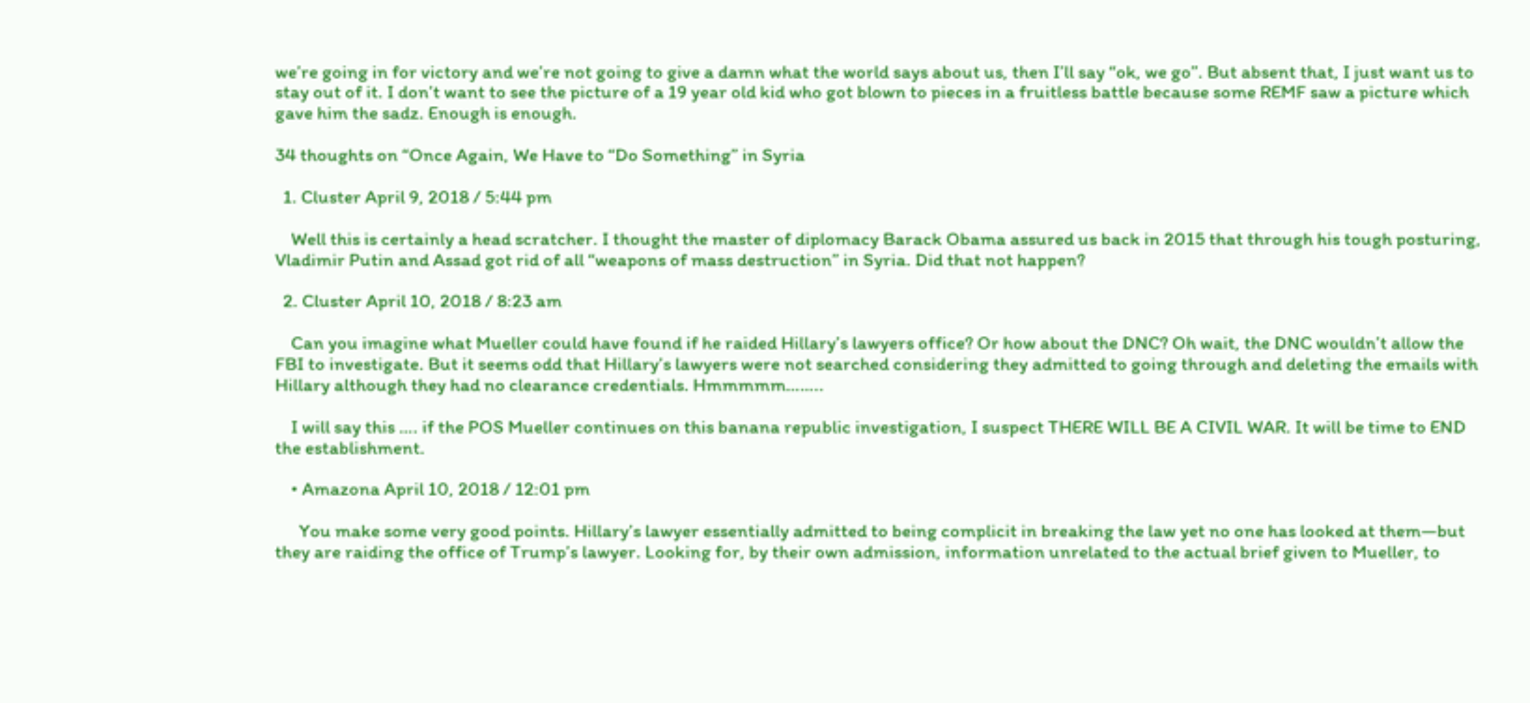we’re going in for victory and we’re not going to give a damn what the world says about us, then I’ll say “ok, we go”. But absent that, I just want us to stay out of it. I don’t want to see the picture of a 19 year old kid who got blown to pieces in a fruitless battle because some REMF saw a picture which gave him the sadz. Enough is enough.

34 thoughts on “Once Again, We Have to “Do Something” in Syria

  1. Cluster April 9, 2018 / 5:44 pm

    Well this is certainly a head scratcher. I thought the master of diplomacy Barack Obama assured us back in 2015 that through his tough posturing, Vladimir Putin and Assad got rid of all “weapons of mass destruction” in Syria. Did that not happen?

  2. Cluster April 10, 2018 / 8:23 am

    Can you imagine what Mueller could have found if he raided Hillary’s lawyers office? Or how about the DNC? Oh wait, the DNC wouldn’t allow the FBI to investigate. But it seems odd that Hillary’s lawyers were not searched considering they admitted to going through and deleting the emails with Hillary although they had no clearance credentials. Hmmmmm……..

    I will say this …. if the POS Mueller continues on this banana republic investigation, I suspect THERE WILL BE A CIVIL WAR. It will be time to END the establishment.

    • Amazona April 10, 2018 / 12:01 pm

      You make some very good points. Hillary’s lawyer essentially admitted to being complicit in breaking the law yet no one has looked at them—but they are raiding the office of Trump’s lawyer. Looking for, by their own admission, information unrelated to the actual brief given to Mueller, to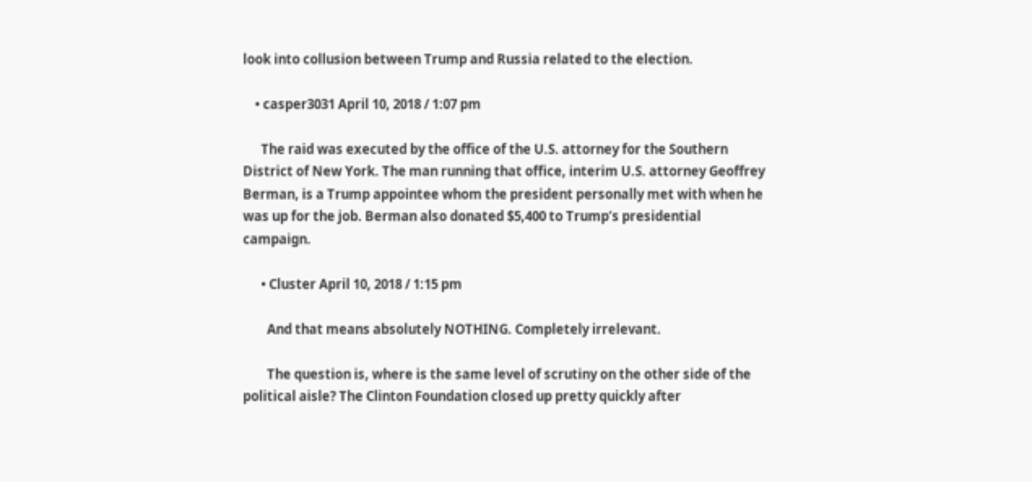look into collusion between Trump and Russia related to the election.

    • casper3031 April 10, 2018 / 1:07 pm

      The raid was executed by the office of the U.S. attorney for the Southern District of New York. The man running that office, interim U.S. attorney Geoffrey Berman, is a Trump appointee whom the president personally met with when he was up for the job. Berman also donated $5,400 to Trump’s presidential campaign.

      • Cluster April 10, 2018 / 1:15 pm

        And that means absolutely NOTHING. Completely irrelevant.

        The question is, where is the same level of scrutiny on the other side of the political aisle? The Clinton Foundation closed up pretty quickly after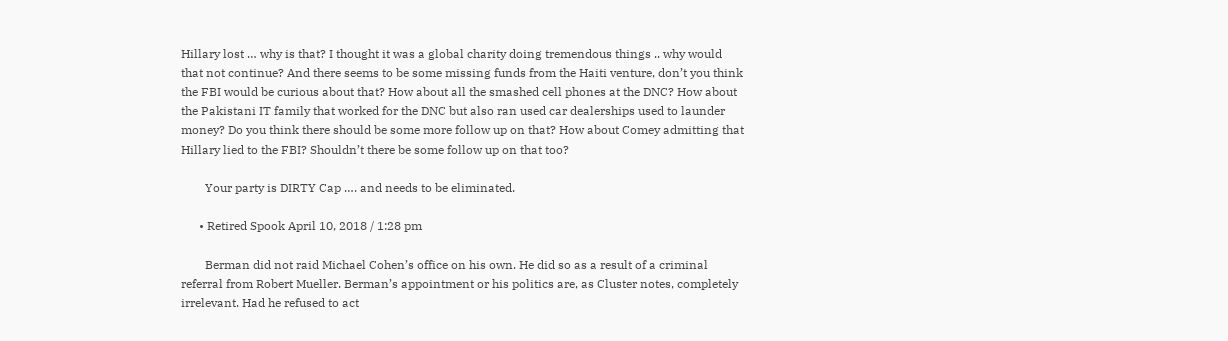Hillary lost … why is that? I thought it was a global charity doing tremendous things .. why would that not continue? And there seems to be some missing funds from the Haiti venture, don’t you think the FBI would be curious about that? How about all the smashed cell phones at the DNC? How about the Pakistani IT family that worked for the DNC but also ran used car dealerships used to launder money? Do you think there should be some more follow up on that? How about Comey admitting that Hillary lied to the FBI? Shouldn’t there be some follow up on that too?

        Your party is DIRTY Cap …. and needs to be eliminated.

      • Retired Spook April 10, 2018 / 1:28 pm

        Berman did not raid Michael Cohen’s office on his own. He did so as a result of a criminal referral from Robert Mueller. Berman’s appointment or his politics are, as Cluster notes, completely irrelevant. Had he refused to act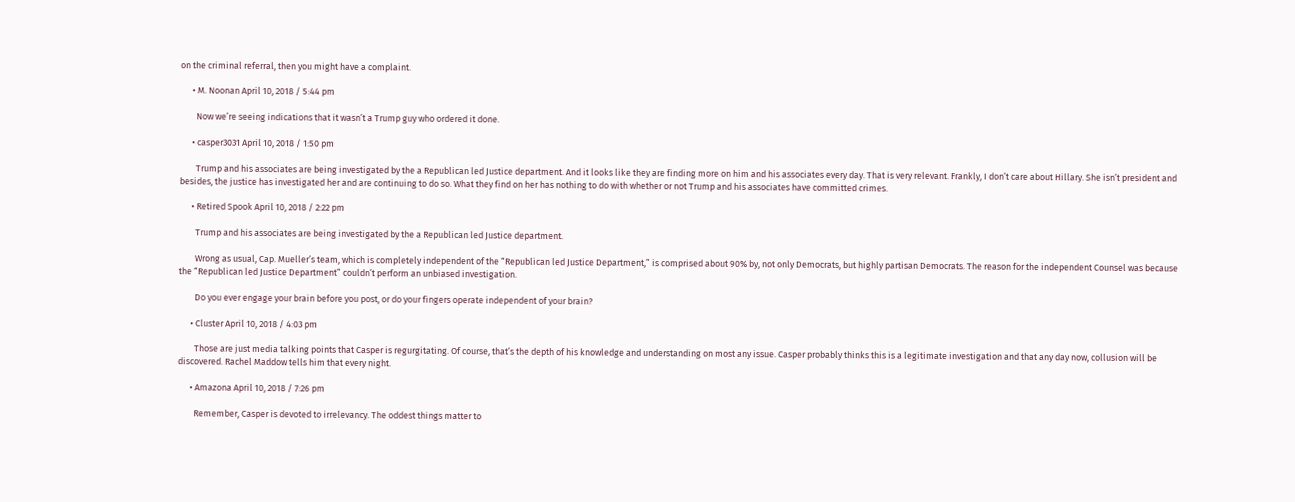on the criminal referral, then you might have a complaint.

      • M. Noonan April 10, 2018 / 5:44 pm

        Now we’re seeing indications that it wasn’t a Trump guy who ordered it done.

      • casper3031 April 10, 2018 / 1:50 pm

        Trump and his associates are being investigated by the a Republican led Justice department. And it looks like they are finding more on him and his associates every day. That is very relevant. Frankly, I don’t care about Hillary. She isn’t president and besides, the justice has investigated her and are continuing to do so. What they find on her has nothing to do with whether or not Trump and his associates have committed crimes.

      • Retired Spook April 10, 2018 / 2:22 pm

        Trump and his associates are being investigated by the a Republican led Justice department.

        Wrong as usual, Cap. Mueller’s team, which is completely independent of the “Republican led Justice Department,” is comprised about 90% by, not only Democrats, but highly partisan Democrats. The reason for the independent Counsel was because the “Republican led Justice Department” couldn’t perform an unbiased investigation.

        Do you ever engage your brain before you post, or do your fingers operate independent of your brain?

      • Cluster April 10, 2018 / 4:03 pm

        Those are just media talking points that Casper is regurgitating. Of course, that’s the depth of his knowledge and understanding on most any issue. Casper probably thinks this is a legitimate investigation and that any day now, collusion will be discovered. Rachel Maddow tells him that every night.

      • Amazona April 10, 2018 / 7:26 pm

        Remember, Casper is devoted to irrelevancy. The oddest things matter to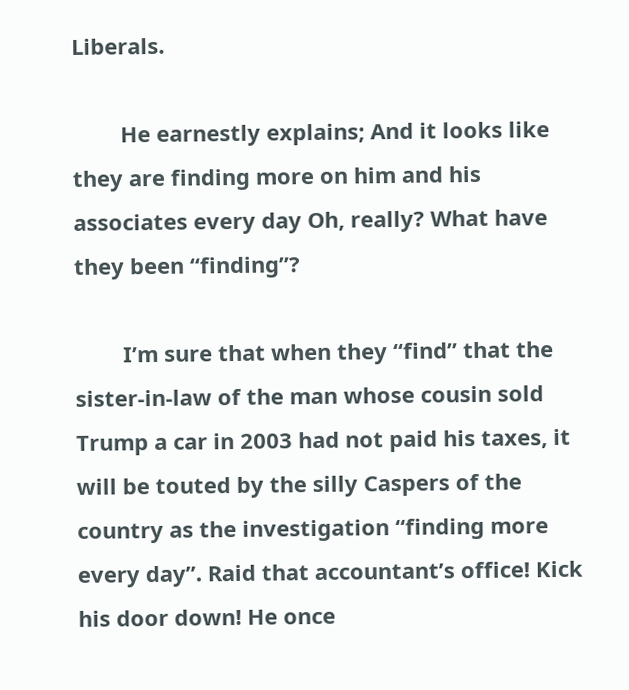Liberals.

        He earnestly explains; And it looks like they are finding more on him and his associates every day Oh, really? What have they been “finding”?

        I’m sure that when they “find” that the sister-in-law of the man whose cousin sold Trump a car in 2003 had not paid his taxes, it will be touted by the silly Caspers of the country as the investigation “finding more every day”. Raid that accountant’s office! Kick his door down! He once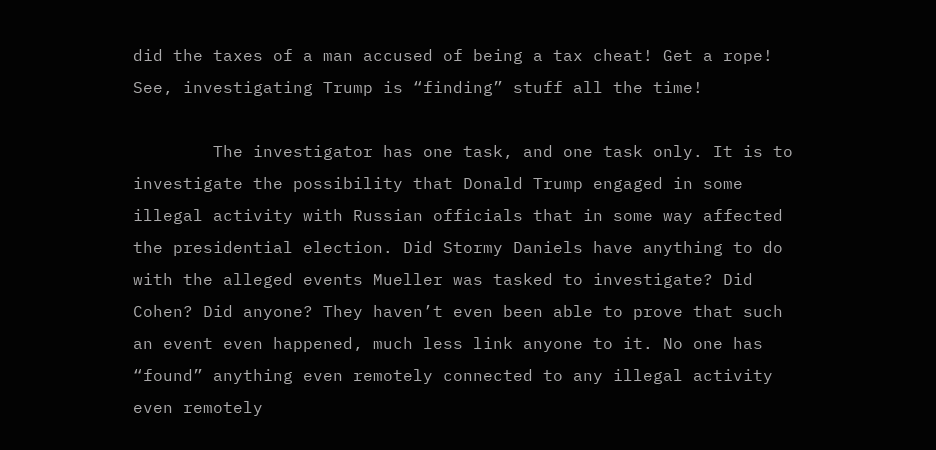did the taxes of a man accused of being a tax cheat! Get a rope! See, investigating Trump is “finding” stuff all the time!

        The investigator has one task, and one task only. It is to investigate the possibility that Donald Trump engaged in some illegal activity with Russian officials that in some way affected the presidential election. Did Stormy Daniels have anything to do with the alleged events Mueller was tasked to investigate? Did Cohen? Did anyone? They haven’t even been able to prove that such an event even happened, much less link anyone to it. No one has “found” anything even remotely connected to any illegal activity even remotely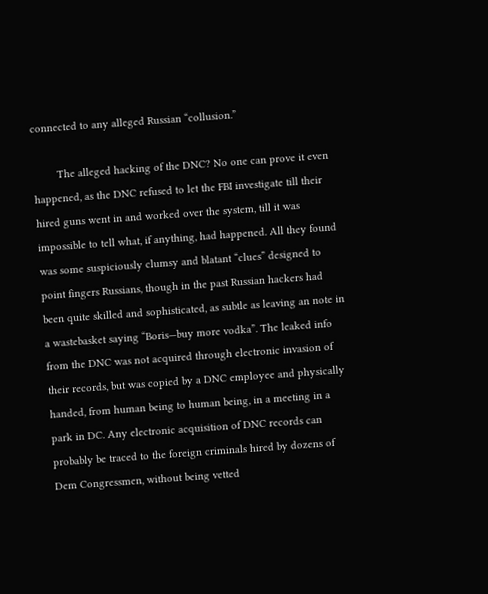connected to any alleged Russian “collusion.”

        The alleged hacking of the DNC? No one can prove it even happened, as the DNC refused to let the FBI investigate till their hired guns went in and worked over the system, till it was impossible to tell what, if anything, had happened. All they found was some suspiciously clumsy and blatant “clues” designed to point fingers Russians, though in the past Russian hackers had been quite skilled and sophisticated, as subtle as leaving an note in a wastebasket saying “Boris—buy more vodka”. The leaked info from the DNC was not acquired through electronic invasion of their records, but was copied by a DNC employee and physically handed, from human being to human being, in a meeting in a park in DC. Any electronic acquisition of DNC records can probably be traced to the foreign criminals hired by dozens of Dem Congressmen, without being vetted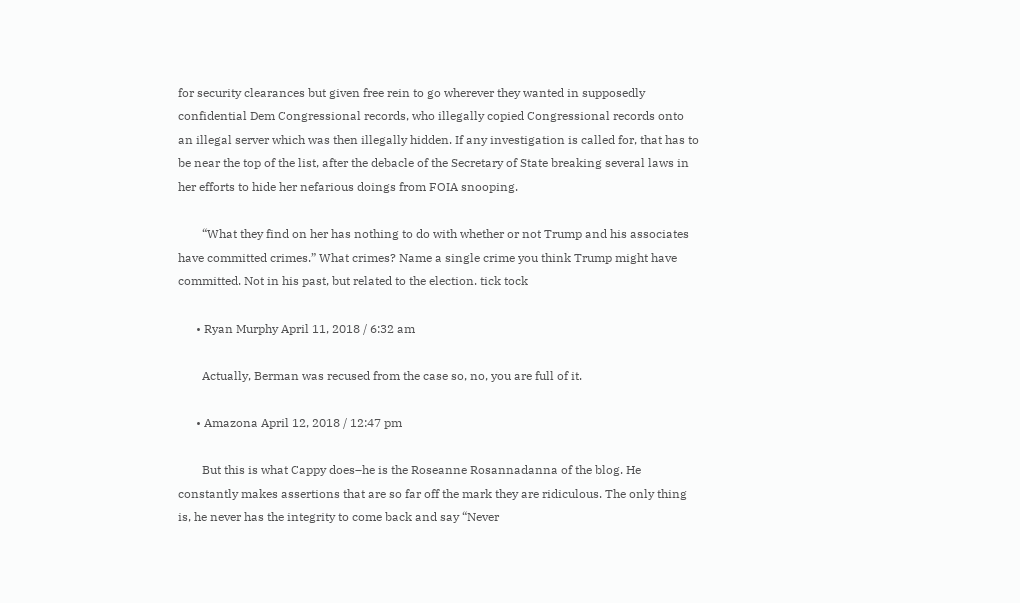for security clearances but given free rein to go wherever they wanted in supposedly confidential Dem Congressional records, who illegally copied Congressional records onto an illegal server which was then illegally hidden. If any investigation is called for, that has to be near the top of the list, after the debacle of the Secretary of State breaking several laws in her efforts to hide her nefarious doings from FOIA snooping.

        “What they find on her has nothing to do with whether or not Trump and his associates have committed crimes.” What crimes? Name a single crime you think Trump might have committed. Not in his past, but related to the election. tick tock

      • Ryan Murphy April 11, 2018 / 6:32 am

        Actually, Berman was recused from the case so, no, you are full of it.

      • Amazona April 12, 2018 / 12:47 pm

        But this is what Cappy does–he is the Roseanne Rosannadanna of the blog. He constantly makes assertions that are so far off the mark they are ridiculous. The only thing is, he never has the integrity to come back and say “Never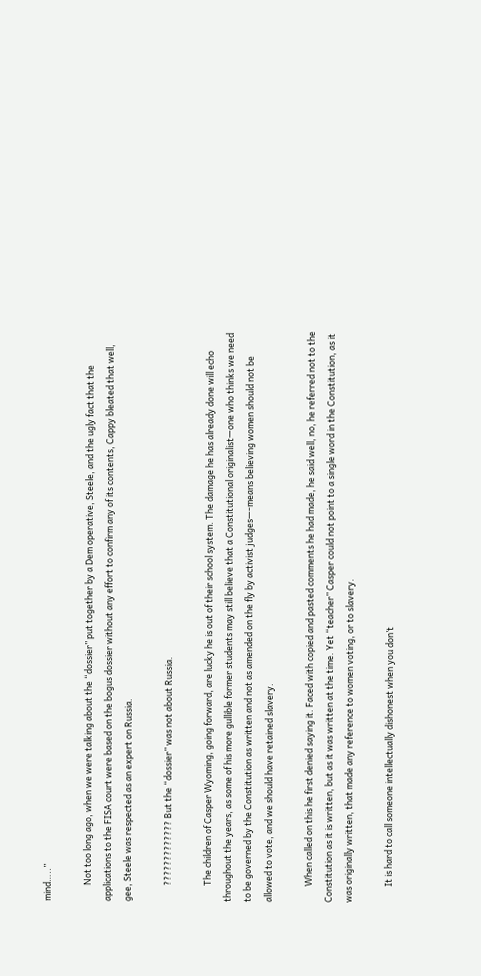mind…..”

        Not too long ago, when we were talking about the “dossier” put together by a Dem operative, Steele, and the ugly fact that the applications to the FISA court were based on the bogus dossier without any effort to confirm any of its contents, Cappy bleated that well, gee, Steele was respected as an expert on Russia.

        ????????????? But the “dossier” was not about Russia.

        The children of Casper Wyoming, going forward, are lucky he is out of their school system. The damage he has already done will echo throughout the years, as some of his more gullible former students may still believe that a Constitutional originalist—one who thinks we need to be governed by the Constitution as written and not as amended on the fly by activist judges—-means believing women should not be allowed to vote, and we should have retained slavery.

        When called on this he first denied saying it. Faced with copied and pasted comments he had made, he said well, no, he referred not to the Constitution as it is written, but as it was written at the time. Yet “teacher” Casper could not point to a single word in the Constitution, as it was originally written, that made any reference to women voting, or to slavery.

        It is hard to call someone intellectually dishonest when you don’t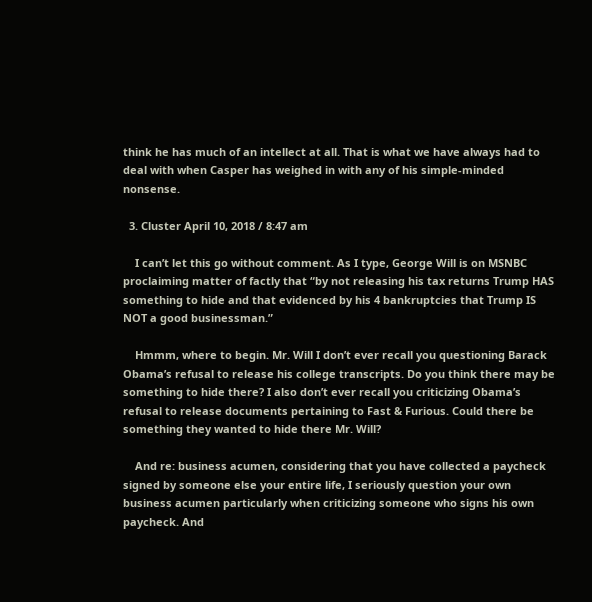think he has much of an intellect at all. That is what we have always had to deal with when Casper has weighed in with any of his simple-minded nonsense.

  3. Cluster April 10, 2018 / 8:47 am

    I can’t let this go without comment. As I type, George Will is on MSNBC proclaiming matter of factly that “by not releasing his tax returns Trump HAS something to hide and that evidenced by his 4 bankruptcies that Trump IS NOT a good businessman.”

    Hmmm, where to begin. Mr. Will I don’t ever recall you questioning Barack Obama’s refusal to release his college transcripts. Do you think there may be something to hide there? I also don’t ever recall you criticizing Obama’s refusal to release documents pertaining to Fast & Furious. Could there be something they wanted to hide there Mr. Will?

    And re: business acumen, considering that you have collected a paycheck signed by someone else your entire life, I seriously question your own business acumen particularly when criticizing someone who signs his own paycheck. And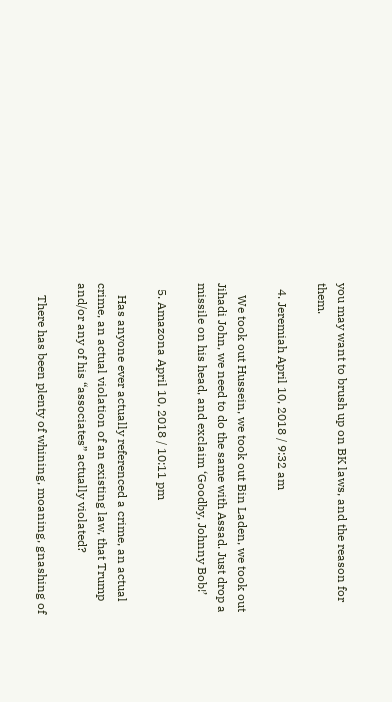you may want to brush up on BK laws, and the reason for them.

  4. Jeremiah April 10, 2018 / 9:32 am

    We took out Hussein, we took out Bin Laden, we took out Jihadi John, we need to do the same with Assad. Just drop a missile on his head, and exclaim ‘Goodby, Johnny Bob!’

  5. Amazona April 10, 2018 / 10:11 pm

    Has anyone ever actually referenced a crime, an actual crime, an actual violation of an existing law, that Trump and/or any of his “associates” actually violated?

    There has been plenty of whining, moaning, gnashing of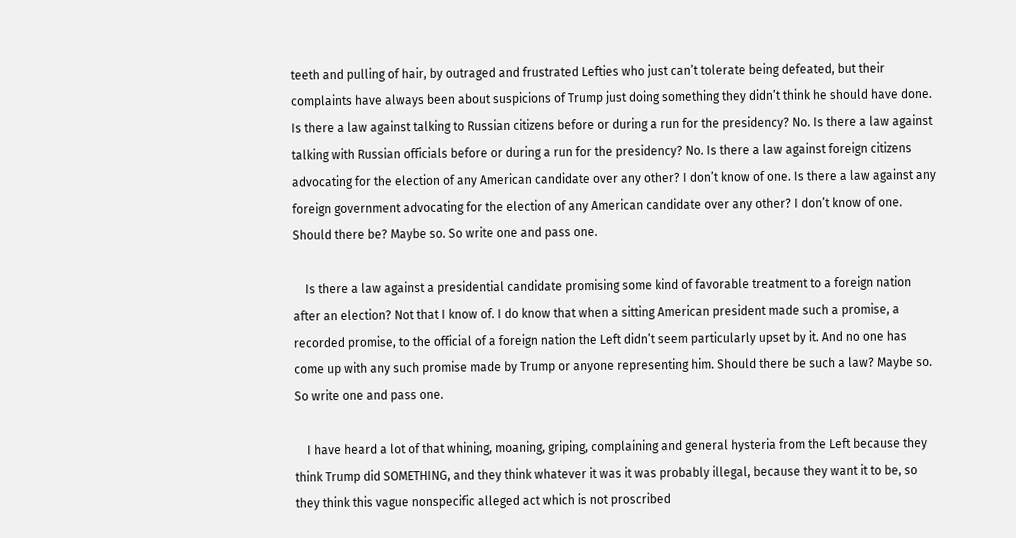teeth and pulling of hair, by outraged and frustrated Lefties who just can’t tolerate being defeated, but their complaints have always been about suspicions of Trump just doing something they didn’t think he should have done. Is there a law against talking to Russian citizens before or during a run for the presidency? No. Is there a law against talking with Russian officials before or during a run for the presidency? No. Is there a law against foreign citizens advocating for the election of any American candidate over any other? I don’t know of one. Is there a law against any foreign government advocating for the election of any American candidate over any other? I don’t know of one. Should there be? Maybe so. So write one and pass one.

    Is there a law against a presidential candidate promising some kind of favorable treatment to a foreign nation after an election? Not that I know of. I do know that when a sitting American president made such a promise, a recorded promise, to the official of a foreign nation the Left didn’t seem particularly upset by it. And no one has come up with any such promise made by Trump or anyone representing him. Should there be such a law? Maybe so. So write one and pass one.

    I have heard a lot of that whining, moaning, griping, complaining and general hysteria from the Left because they think Trump did SOMETHING, and they think whatever it was it was probably illegal, because they want it to be, so they think this vague nonspecific alleged act which is not proscribed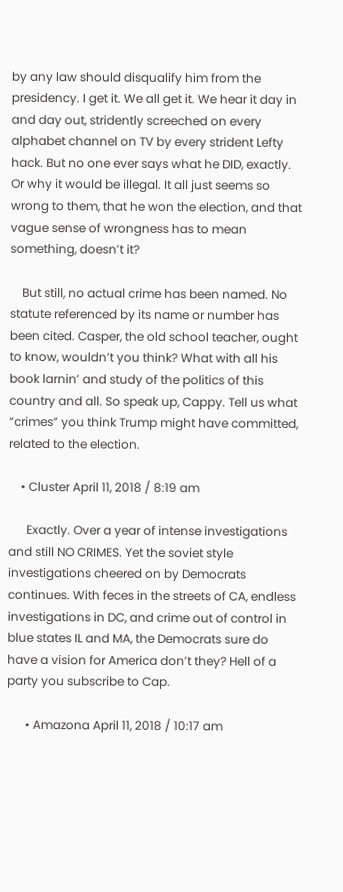by any law should disqualify him from the presidency. I get it. We all get it. We hear it day in and day out, stridently screeched on every alphabet channel on TV by every strident Lefty hack. But no one ever says what he DID, exactly. Or why it would be illegal. It all just seems so wrong to them, that he won the election, and that vague sense of wrongness has to mean something, doesn’t it?

    But still, no actual crime has been named. No statute referenced by its name or number has been cited. Casper, the old school teacher, ought to know, wouldn’t you think? What with all his book larnin’ and study of the politics of this country and all. So speak up, Cappy. Tell us what “crimes” you think Trump might have committed, related to the election.

    • Cluster April 11, 2018 / 8:19 am

      Exactly. Over a year of intense investigations and still NO CRIMES. Yet the soviet style investigations cheered on by Democrats continues. With feces in the streets of CA, endless investigations in DC, and crime out of control in blue states IL and MA, the Democrats sure do have a vision for America don’t they? Hell of a party you subscribe to Cap.

      • Amazona April 11, 2018 / 10:17 am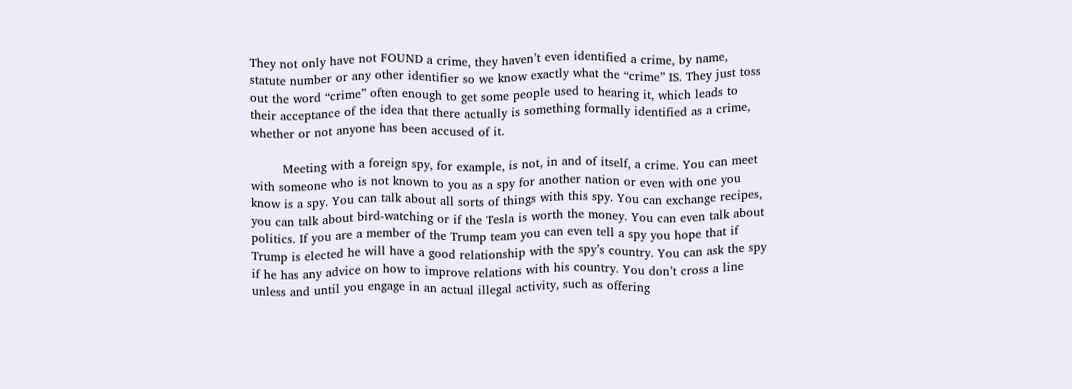They not only have not FOUND a crime, they haven’t even identified a crime, by name, statute number or any other identifier so we know exactly what the “crime” IS. They just toss out the word “crime” often enough to get some people used to hearing it, which leads to their acceptance of the idea that there actually is something formally identified as a crime, whether or not anyone has been accused of it.

        Meeting with a foreign spy, for example, is not, in and of itself, a crime. You can meet with someone who is not known to you as a spy for another nation or even with one you know is a spy. You can talk about all sorts of things with this spy. You can exchange recipes, you can talk about bird-watching or if the Tesla is worth the money. You can even talk about politics. If you are a member of the Trump team you can even tell a spy you hope that if Trump is elected he will have a good relationship with the spy’s country. You can ask the spy if he has any advice on how to improve relations with his country. You don’t cross a line unless and until you engage in an actual illegal activity, such as offering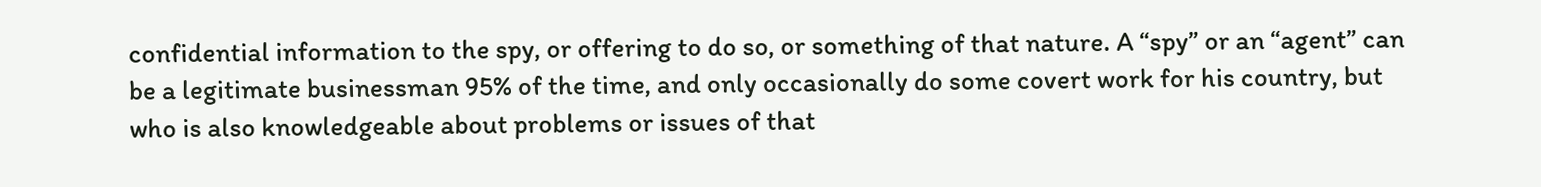confidential information to the spy, or offering to do so, or something of that nature. A “spy” or an “agent” can be a legitimate businessman 95% of the time, and only occasionally do some covert work for his country, but who is also knowledgeable about problems or issues of that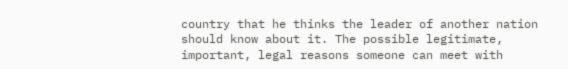country that he thinks the leader of another nation should know about it. The possible legitimate, important, legal reasons someone can meet with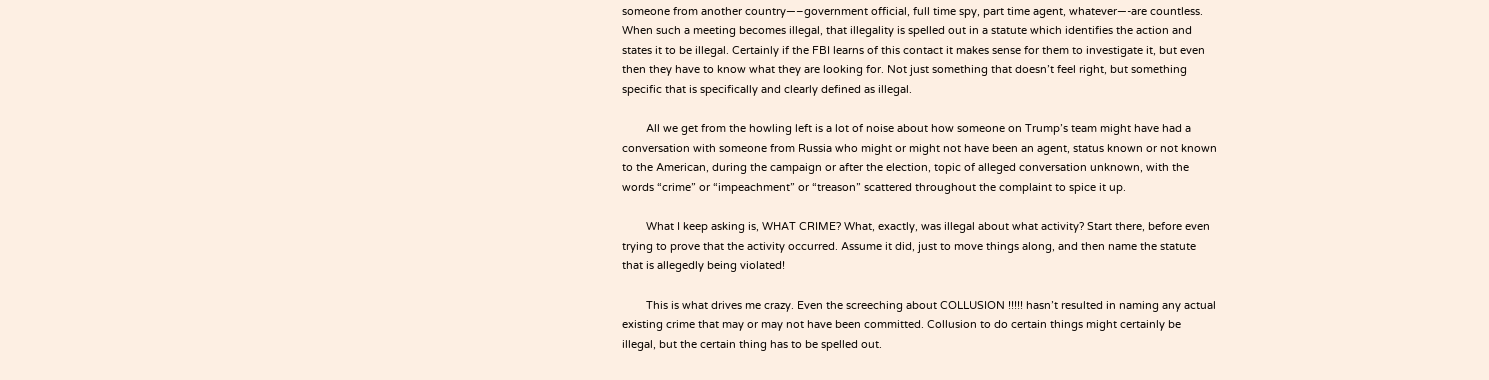someone from another country—–government official, full time spy, part time agent, whatever—-are countless. When such a meeting becomes illegal, that illegality is spelled out in a statute which identifies the action and states it to be illegal. Certainly if the FBI learns of this contact it makes sense for them to investigate it, but even then they have to know what they are looking for. Not just something that doesn’t feel right, but something specific that is specifically and clearly defined as illegal.

        All we get from the howling left is a lot of noise about how someone on Trump’s team might have had a conversation with someone from Russia who might or might not have been an agent, status known or not known to the American, during the campaign or after the election, topic of alleged conversation unknown, with the words “crime” or “impeachment” or “treason” scattered throughout the complaint to spice it up.

        What I keep asking is, WHAT CRIME? What, exactly, was illegal about what activity? Start there, before even trying to prove that the activity occurred. Assume it did, just to move things along, and then name the statute that is allegedly being violated!

        This is what drives me crazy. Even the screeching about COLLUSION !!!!! hasn’t resulted in naming any actual existing crime that may or may not have been committed. Collusion to do certain things might certainly be illegal, but the certain thing has to be spelled out.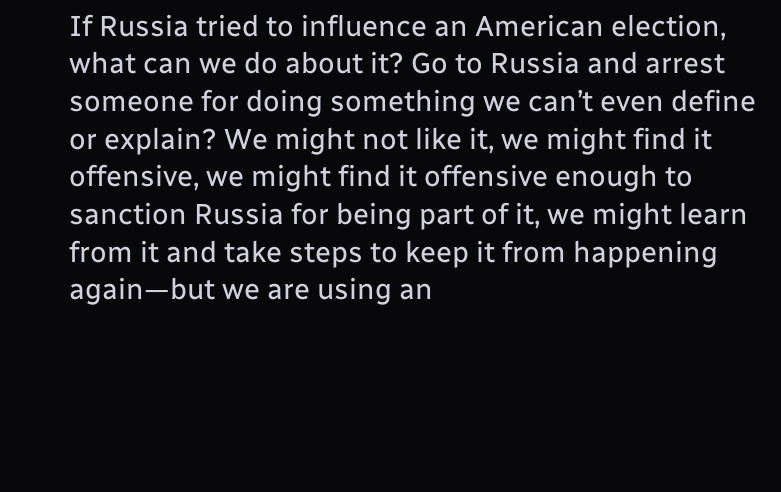If Russia tried to influence an American election, what can we do about it? Go to Russia and arrest someone for doing something we can’t even define or explain? We might not like it, we might find it offensive, we might find it offensive enough to sanction Russia for being part of it, we might learn from it and take steps to keep it from happening again—but we are using an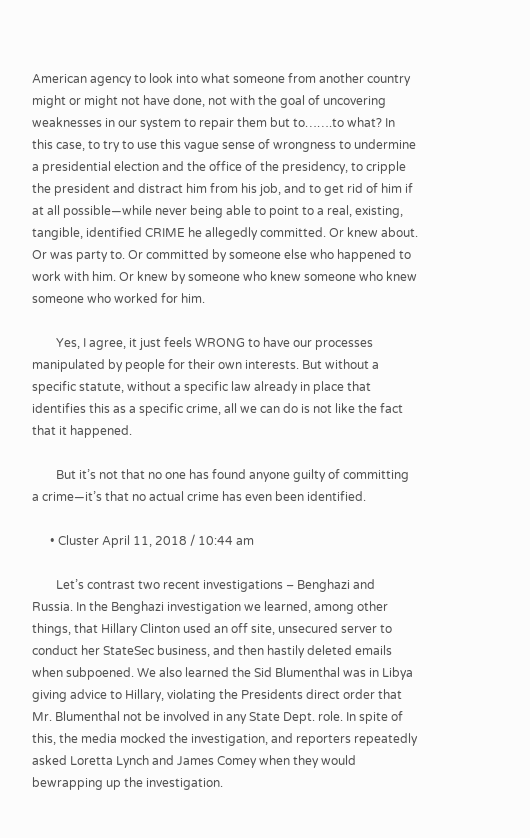American agency to look into what someone from another country might or might not have done, not with the goal of uncovering weaknesses in our system to repair them but to…….to what? In this case, to try to use this vague sense of wrongness to undermine a presidential election and the office of the presidency, to cripple the president and distract him from his job, and to get rid of him if at all possible—while never being able to point to a real, existing, tangible, identified CRIME he allegedly committed. Or knew about. Or was party to. Or committed by someone else who happened to work with him. Or knew by someone who knew someone who knew someone who worked for him.

        Yes, I agree, it just feels WRONG to have our processes manipulated by people for their own interests. But without a specific statute, without a specific law already in place that identifies this as a specific crime, all we can do is not like the fact that it happened.

        But it’s not that no one has found anyone guilty of committing a crime—it’s that no actual crime has even been identified.

      • Cluster April 11, 2018 / 10:44 am

        Let’s contrast two recent investigations – Benghazi and Russia. In the Benghazi investigation we learned, among other things, that Hillary Clinton used an off site, unsecured server to conduct her StateSec business, and then hastily deleted emails when subpoened. We also learned the Sid Blumenthal was in Libya giving advice to Hillary, violating the Presidents direct order that Mr. Blumenthal not be involved in any State Dept. role. In spite of this, the media mocked the investigation, and reporters repeatedly asked Loretta Lynch and James Comey when they would bewrapping up the investigation.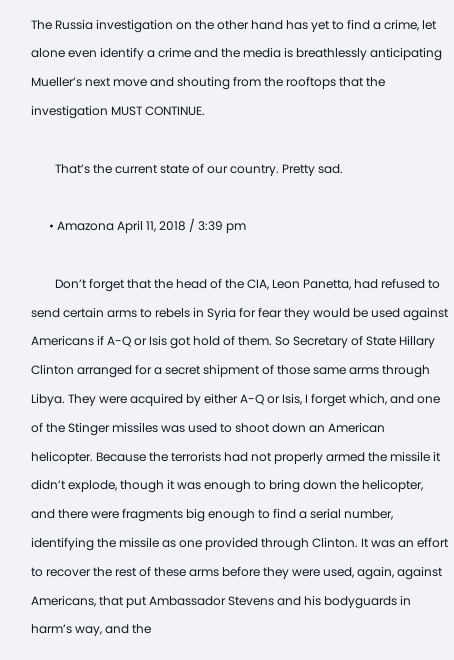The Russia investigation on the other hand has yet to find a crime, let alone even identify a crime and the media is breathlessly anticipating Mueller’s next move and shouting from the rooftops that the investigation MUST CONTINUE.

        That’s the current state of our country. Pretty sad.

      • Amazona April 11, 2018 / 3:39 pm

        Don’t forget that the head of the CIA, Leon Panetta, had refused to send certain arms to rebels in Syria for fear they would be used against Americans if A-Q or Isis got hold of them. So Secretary of State Hillary Clinton arranged for a secret shipment of those same arms through Libya. They were acquired by either A-Q or Isis, I forget which, and one of the Stinger missiles was used to shoot down an American helicopter. Because the terrorists had not properly armed the missile it didn’t explode, though it was enough to bring down the helicopter, and there were fragments big enough to find a serial number, identifying the missile as one provided through Clinton. It was an effort to recover the rest of these arms before they were used, again, against Americans, that put Ambassador Stevens and his bodyguards in harm’s way, and the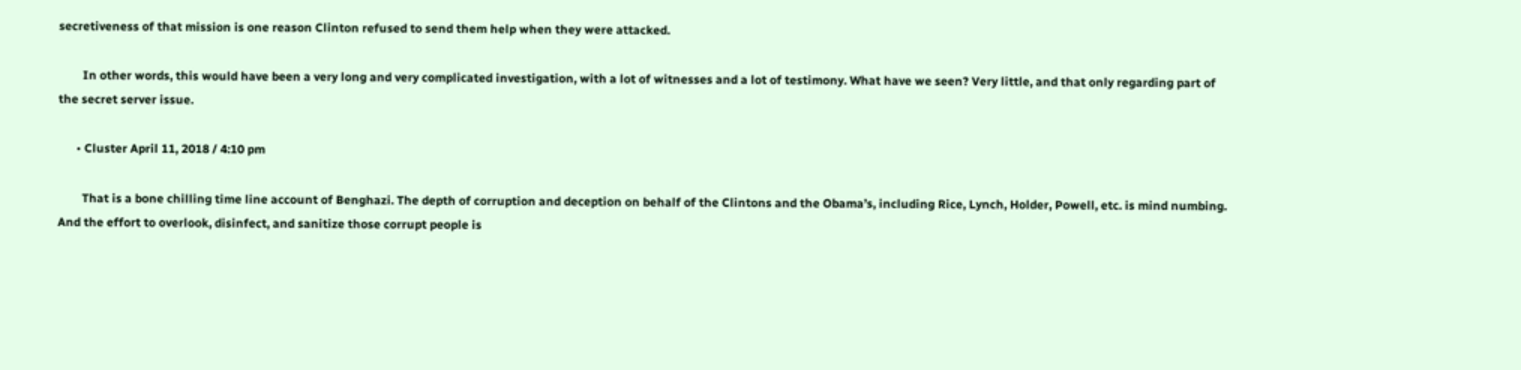secretiveness of that mission is one reason Clinton refused to send them help when they were attacked.

        In other words, this would have been a very long and very complicated investigation, with a lot of witnesses and a lot of testimony. What have we seen? Very little, and that only regarding part of the secret server issue.

      • Cluster April 11, 2018 / 4:10 pm

        That is a bone chilling time line account of Benghazi. The depth of corruption and deception on behalf of the Clintons and the Obama’s, including Rice, Lynch, Holder, Powell, etc. is mind numbing. And the effort to overlook, disinfect, and sanitize those corrupt people is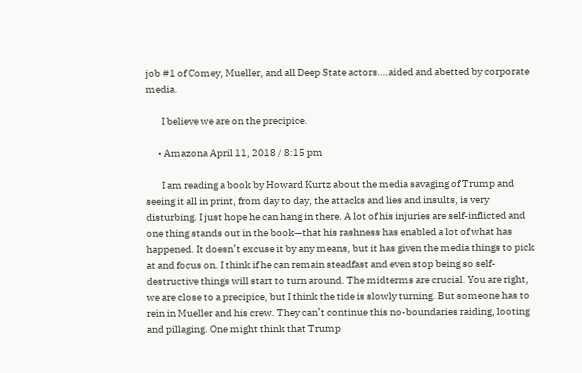job #1 of Comey, Mueller, and all Deep State actors….aided and abetted by corporate media.

        I believe we are on the precipice.

      • Amazona April 11, 2018 / 8:15 pm

        I am reading a book by Howard Kurtz about the media savaging of Trump and seeing it all in print, from day to day, the attacks and lies and insults, is very disturbing. I just hope he can hang in there. A lot of his injuries are self-inflicted and one thing stands out in the book—that his rashness has enabled a lot of what has happened. It doesn’t excuse it by any means, but it has given the media things to pick at and focus on. I think if he can remain steadfast and even stop being so self-destructive things will start to turn around. The midterms are crucial. You are right, we are close to a precipice, but I think the tide is slowly turning. But someone has to rein in Mueller and his crew. They can’t continue this no-boundaries raiding, looting and pillaging. One might think that Trump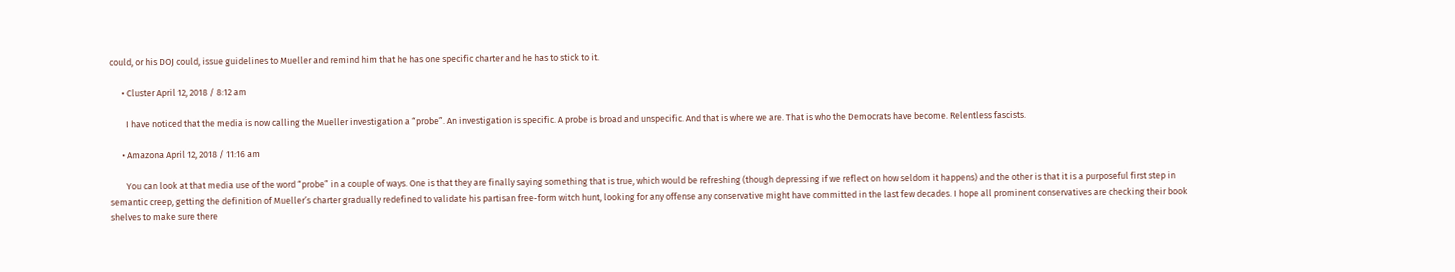could, or his DOJ could, issue guidelines to Mueller and remind him that he has one specific charter and he has to stick to it.

      • Cluster April 12, 2018 / 8:12 am

        I have noticed that the media is now calling the Mueller investigation a “probe”. An investigation is specific. A probe is broad and unspecific. And that is where we are. That is who the Democrats have become. Relentless fascists.

      • Amazona April 12, 2018 / 11:16 am

        You can look at that media use of the word “probe” in a couple of ways. One is that they are finally saying something that is true, which would be refreshing (though depressing if we reflect on how seldom it happens) and the other is that it is a purposeful first step in semantic creep, getting the definition of Mueller’s charter gradually redefined to validate his partisan free-form witch hunt, looking for any offense any conservative might have committed in the last few decades. I hope all prominent conservatives are checking their book shelves to make sure there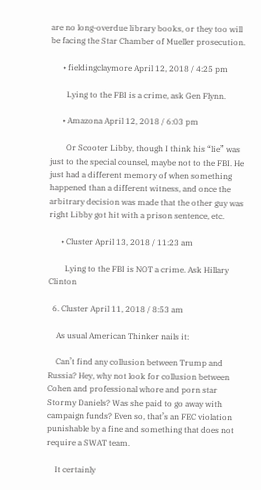are no long-overdue library books, or they too will be facing the Star Chamber of Mueller prosecution.

      • fieldingclaymore April 12, 2018 / 4:25 pm

        Lying to the FBI is a crime, ask Gen Flynn.

      • Amazona April 12, 2018 / 6:03 pm

        Or Scooter Libby, though I think his “lie” was just to the special counsel, maybe not to the FBI. He just had a different memory of when something happened than a different witness, and once the arbitrary decision was made that the other guy was right Libby got hit with a prison sentence, etc.

      • Cluster April 13, 2018 / 11:23 am

        Lying to the FBI is NOT a crime. Ask Hillary Clinton

  6. Cluster April 11, 2018 / 8:53 am

    As usual American Thinker nails it:

    Can’t find any collusion between Trump and Russia? Hey, why not look for collusion between Cohen and professional whore and porn star Stormy Daniels? Was she paid to go away with campaign funds? Even so, that’s an FEC violation punishable by a fine and something that does not require a SWAT team.

    It certainly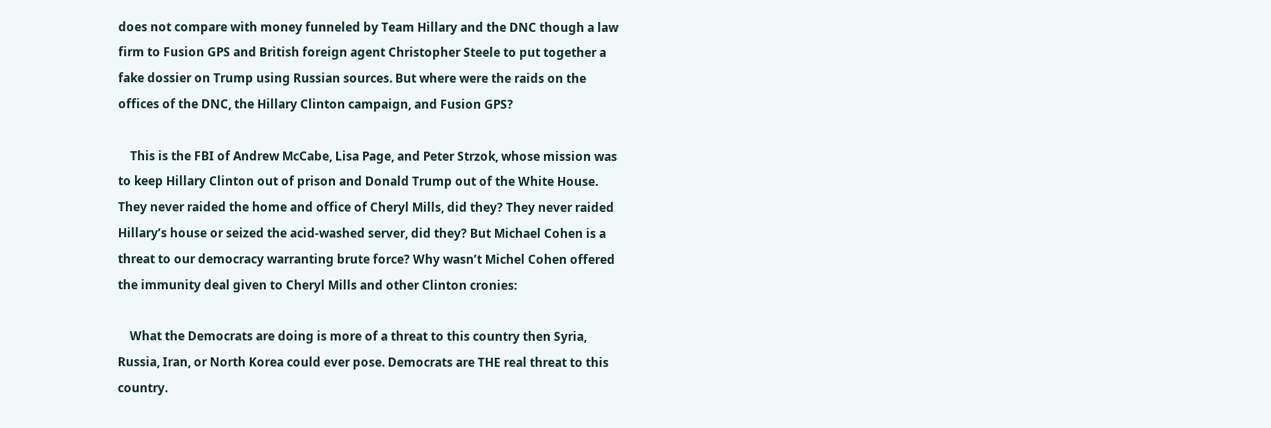does not compare with money funneled by Team Hillary and the DNC though a law firm to Fusion GPS and British foreign agent Christopher Steele to put together a fake dossier on Trump using Russian sources. But where were the raids on the offices of the DNC, the Hillary Clinton campaign, and Fusion GPS?

    This is the FBI of Andrew McCabe, Lisa Page, and Peter Strzok, whose mission was to keep Hillary Clinton out of prison and Donald Trump out of the White House. They never raided the home and office of Cheryl Mills, did they? They never raided Hillary’s house or seized the acid-washed server, did they? But Michael Cohen is a threat to our democracy warranting brute force? Why wasn’t Michel Cohen offered the immunity deal given to Cheryl Mills and other Clinton cronies:

    What the Democrats are doing is more of a threat to this country then Syria, Russia, Iran, or North Korea could ever pose. Democrats are THE real threat to this country.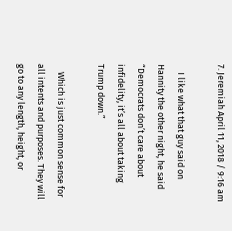7. Jeremiah April 11, 2018 / 9:16 am

    I like what that guy said on Hannity the other night, he said “Democrats don’t care about infidelity, it’s all about taking Trump down.”

    Which is just common sense for all intents and purposes. They will go to any length, height, or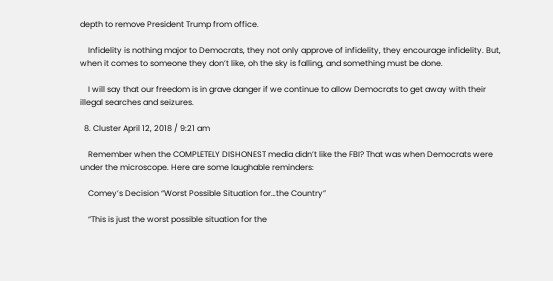depth to remove President Trump from office.

    Infidelity is nothing major to Democrats, they not only approve of infidelity, they encourage infidelity. But, when it comes to someone they don’t like, oh the sky is falling, and something must be done.

    I will say that our freedom is in grave danger if we continue to allow Democrats to get away with their illegal searches and seizures.

  8. Cluster April 12, 2018 / 9:21 am

    Remember when the COMPLETELY DISHONEST media didn’t like the FBI? That was when Democrats were under the microscope. Here are some laughable reminders:

    Comey’s Decision “Worst Possible Situation for…the Country”

    “This is just the worst possible situation for the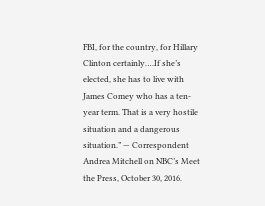FBI, for the country, for Hillary Clinton certainly….If she’s elected, she has to live with James Comey who has a ten-year term. That is a very hostile situation and a dangerous situation.” — Correspondent Andrea Mitchell on NBC’s Meet the Press, October 30, 2016.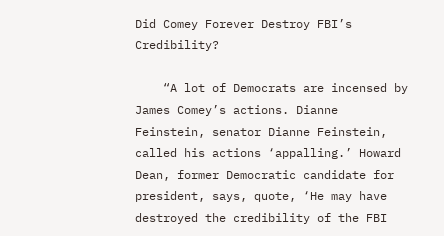Did Comey Forever Destroy FBI’s Credibility?

    “A lot of Democrats are incensed by James Comey’s actions. Dianne Feinstein, senator Dianne Feinstein, called his actions ‘appalling.’ Howard Dean, former Democratic candidate for president, says, quote, ‘He may have destroyed the credibility of the FBI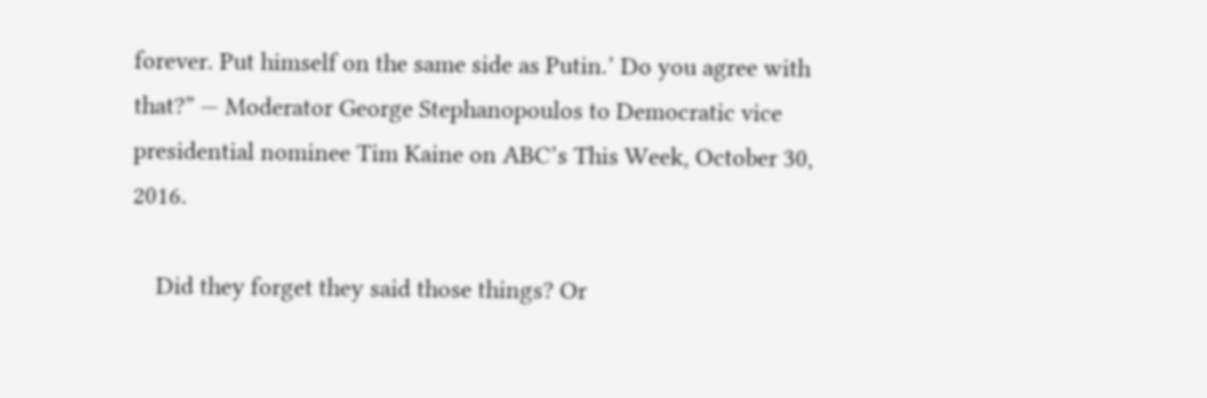forever. Put himself on the same side as Putin.’ Do you agree with that?” — Moderator George Stephanopoulos to Democratic vice presidential nominee Tim Kaine on ABC’s This Week, October 30, 2016.

    Did they forget they said those things? Or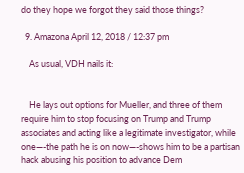do they hope we forgot they said those things?

  9. Amazona April 12, 2018 / 12:37 pm

    As usual, VDH nails it:


    He lays out options for Mueller, and three of them require him to stop focusing on Trump and Trump associates and acting like a legitimate investigator, while one—-the path he is on now—-shows him to be a partisan hack abusing his position to advance Dem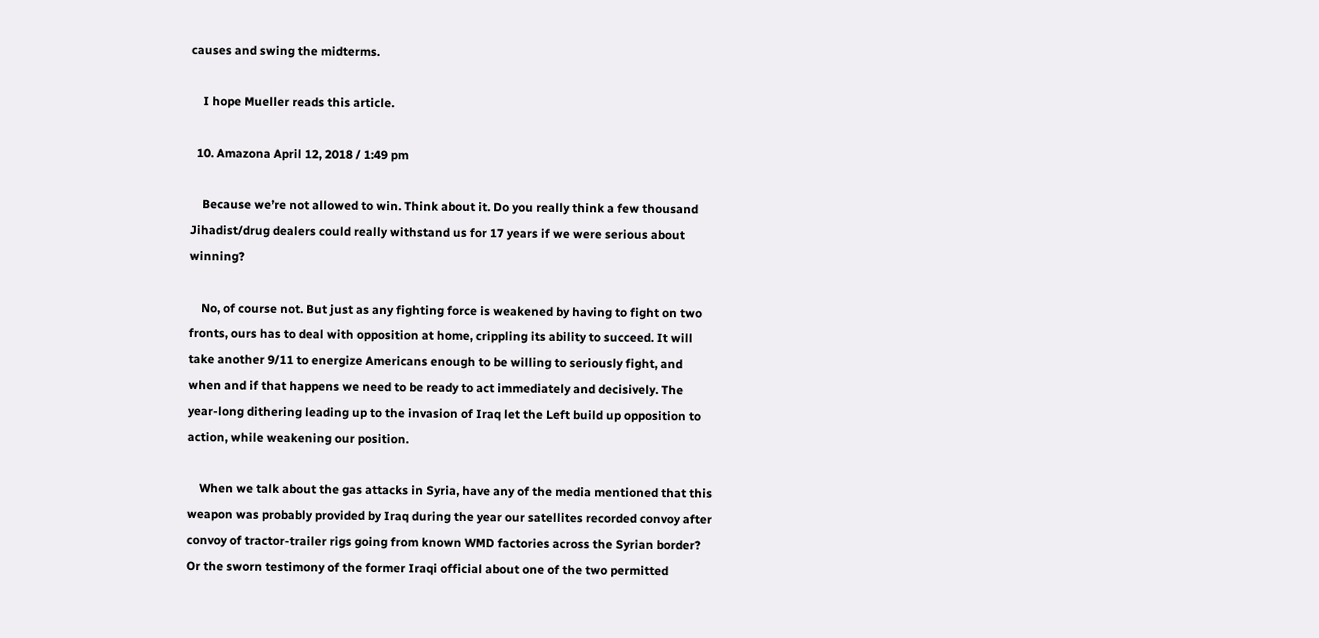causes and swing the midterms.

    I hope Mueller reads this article.

  10. Amazona April 12, 2018 / 1:49 pm

    Because we’re not allowed to win. Think about it. Do you really think a few thousand Jihadist/drug dealers could really withstand us for 17 years if we were serious about winning?

    No, of course not. But just as any fighting force is weakened by having to fight on two fronts, ours has to deal with opposition at home, crippling its ability to succeed. It will take another 9/11 to energize Americans enough to be willing to seriously fight, and when and if that happens we need to be ready to act immediately and decisively. The year-long dithering leading up to the invasion of Iraq let the Left build up opposition to action, while weakening our position.

    When we talk about the gas attacks in Syria, have any of the media mentioned that this weapon was probably provided by Iraq during the year our satellites recorded convoy after convoy of tractor-trailer rigs going from known WMD factories across the Syrian border? Or the sworn testimony of the former Iraqi official about one of the two permitted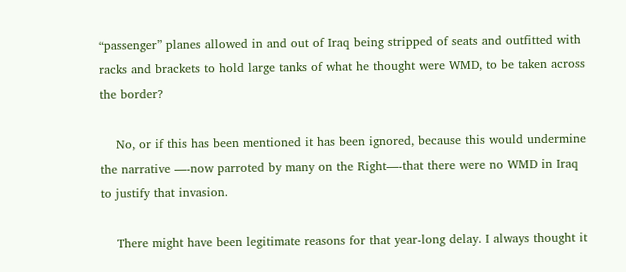“passenger” planes allowed in and out of Iraq being stripped of seats and outfitted with racks and brackets to hold large tanks of what he thought were WMD, to be taken across the border?

    No, or if this has been mentioned it has been ignored, because this would undermine the narrative —-now parroted by many on the Right—-that there were no WMD in Iraq to justify that invasion.

    There might have been legitimate reasons for that year-long delay. I always thought it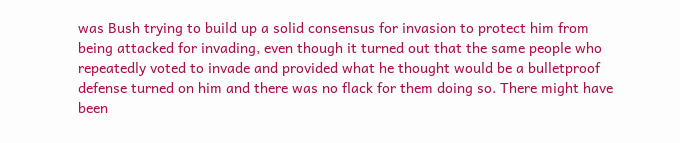was Bush trying to build up a solid consensus for invasion to protect him from being attacked for invading, even though it turned out that the same people who repeatedly voted to invade and provided what he thought would be a bulletproof defense turned on him and there was no flack for them doing so. There might have been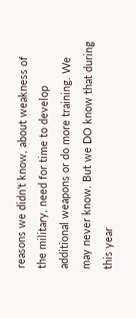reasons we didn’t know, about weakness of the military, need for time to develop additional weapons or do more training. We may never know. But we DO know that during this year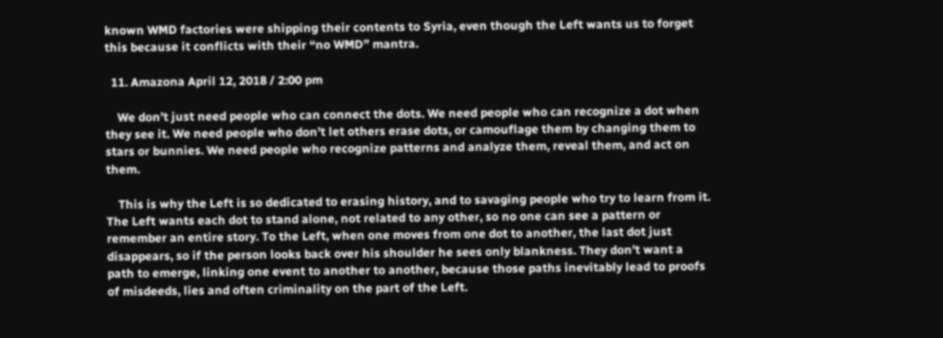known WMD factories were shipping their contents to Syria, even though the Left wants us to forget this because it conflicts with their “no WMD” mantra.

  11. Amazona April 12, 2018 / 2:00 pm

    We don’t just need people who can connect the dots. We need people who can recognize a dot when they see it. We need people who don’t let others erase dots, or camouflage them by changing them to stars or bunnies. We need people who recognize patterns and analyze them, reveal them, and act on them.

    This is why the Left is so dedicated to erasing history, and to savaging people who try to learn from it. The Left wants each dot to stand alone, not related to any other, so no one can see a pattern or remember an entire story. To the Left, when one moves from one dot to another, the last dot just disappears, so if the person looks back over his shoulder he sees only blankness. They don’t want a path to emerge, linking one event to another to another, because those paths inevitably lead to proofs of misdeeds, lies and often criminality on the part of the Left.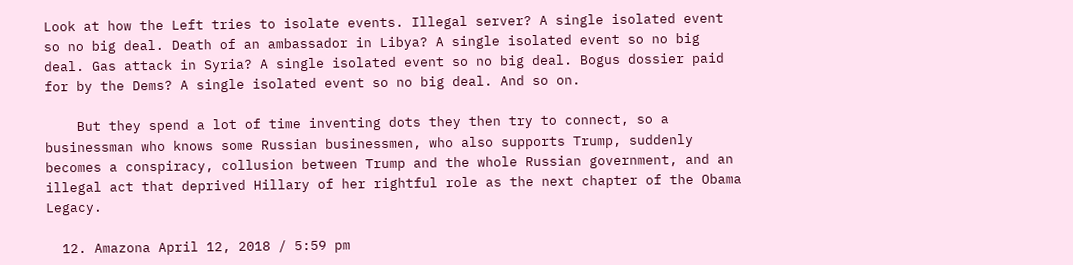Look at how the Left tries to isolate events. Illegal server? A single isolated event so no big deal. Death of an ambassador in Libya? A single isolated event so no big deal. Gas attack in Syria? A single isolated event so no big deal. Bogus dossier paid for by the Dems? A single isolated event so no big deal. And so on.

    But they spend a lot of time inventing dots they then try to connect, so a businessman who knows some Russian businessmen, who also supports Trump, suddenly becomes a conspiracy, collusion between Trump and the whole Russian government, and an illegal act that deprived Hillary of her rightful role as the next chapter of the Obama Legacy.

  12. Amazona April 12, 2018 / 5:59 pm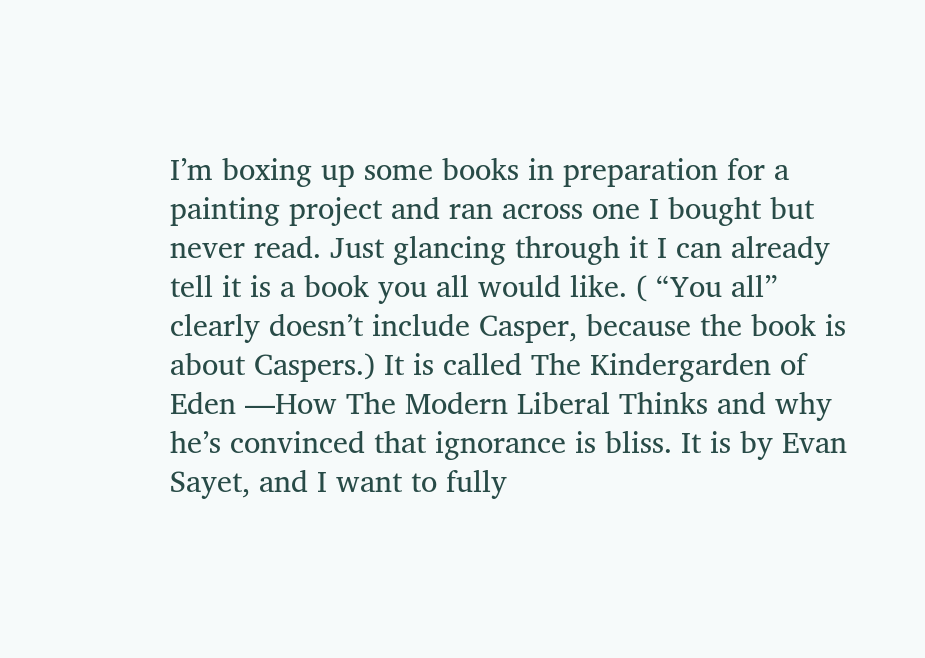I’m boxing up some books in preparation for a painting project and ran across one I bought but never read. Just glancing through it I can already tell it is a book you all would like. ( “You all” clearly doesn’t include Casper, because the book is about Caspers.) It is called The Kindergarden of Eden —How The Modern Liberal Thinks and why he’s convinced that ignorance is bliss. It is by Evan Sayet, and I want to fully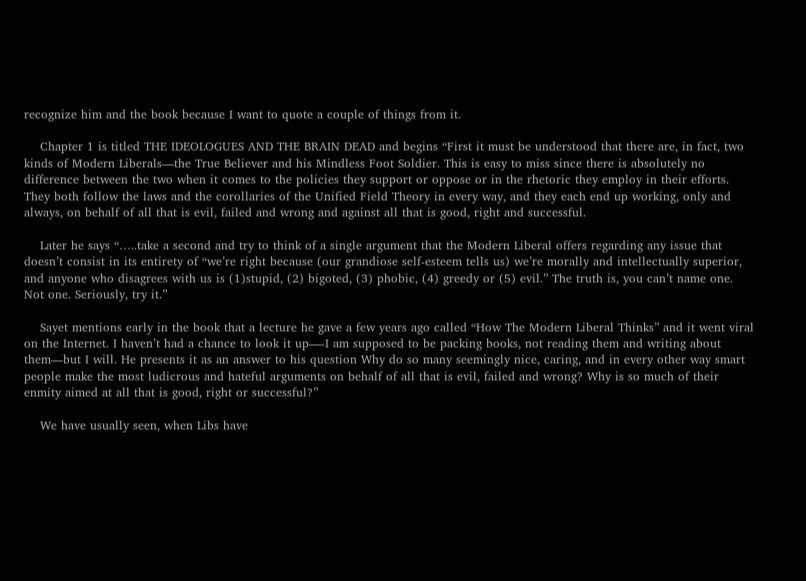recognize him and the book because I want to quote a couple of things from it.

    Chapter 1 is titled THE IDEOLOGUES AND THE BRAIN DEAD and begins “First it must be understood that there are, in fact, two kinds of Modern Liberals—the True Believer and his Mindless Foot Soldier. This is easy to miss since there is absolutely no difference between the two when it comes to the policies they support or oppose or in the rhetoric they employ in their efforts. They both follow the laws and the corollaries of the Unified Field Theory in every way, and they each end up working, only and always, on behalf of all that is evil, failed and wrong and against all that is good, right and successful.

    Later he says “…..take a second and try to think of a single argument that the Modern Liberal offers regarding any issue that doesn’t consist in its entirety of “we’re right because (our grandiose self-esteem tells us) we’re morally and intellectually superior, and anyone who disagrees with us is (1)stupid, (2) bigoted, (3) phobic, (4) greedy or (5) evil.” The truth is, you can’t name one. Not one. Seriously, try it.”

    Sayet mentions early in the book that a lecture he gave a few years ago called “How The Modern Liberal Thinks” and it went viral on the Internet. I haven’t had a chance to look it up—-I am supposed to be packing books, not reading them and writing about them—but I will. He presents it as an answer to his question Why do so many seemingly nice, caring, and in every other way smart people make the most ludicrous and hateful arguments on behalf of all that is evil, failed and wrong? Why is so much of their enmity aimed at all that is good, right or successful?”

    We have usually seen, when Libs have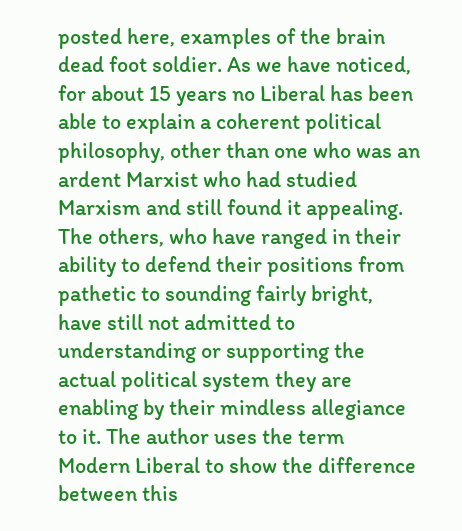posted here, examples of the brain dead foot soldier. As we have noticed, for about 15 years no Liberal has been able to explain a coherent political philosophy, other than one who was an ardent Marxist who had studied Marxism and still found it appealing. The others, who have ranged in their ability to defend their positions from pathetic to sounding fairly bright, have still not admitted to understanding or supporting the actual political system they are enabling by their mindless allegiance to it. The author uses the term Modern Liberal to show the difference between this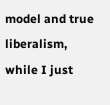model and true liberalism, while I just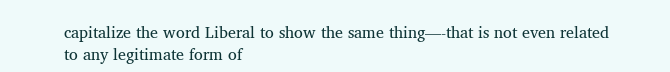capitalize the word Liberal to show the same thing—-that is not even related to any legitimate form of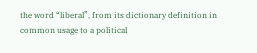the word “liberal”, from its dictionary definition in common usage to a political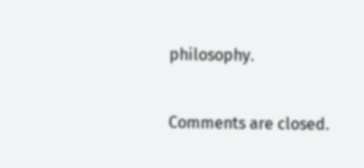philosophy.

Comments are closed.